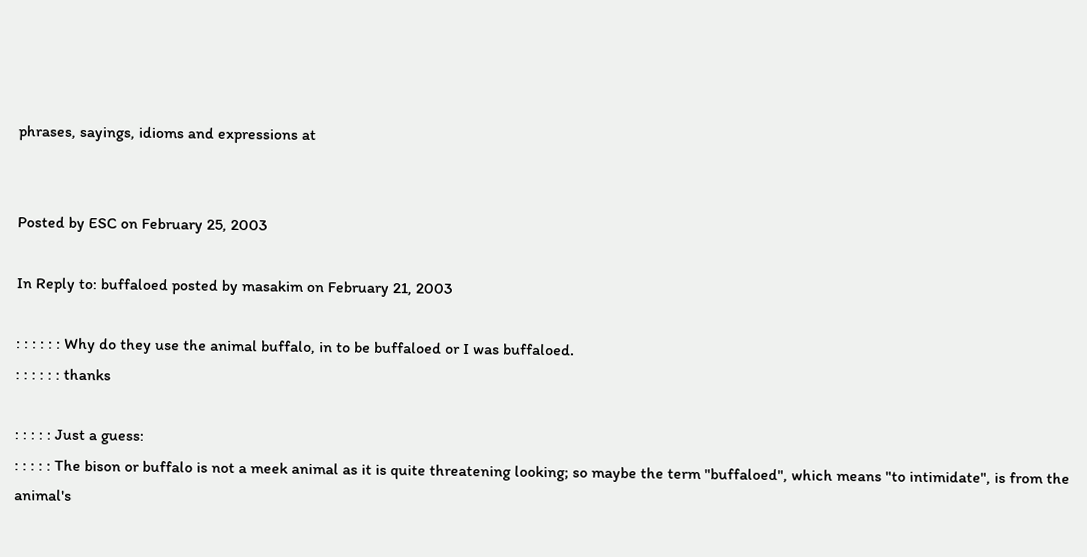phrases, sayings, idioms and expressions at


Posted by ESC on February 25, 2003

In Reply to: buffaloed posted by masakim on February 21, 2003

: : : : : : Why do they use the animal buffalo, in to be buffaloed or I was buffaloed.
: : : : : : thanks

: : : : : Just a guess:
: : : : : The bison or buffalo is not a meek animal as it is quite threatening looking; so maybe the term "buffaloed", which means "to intimidate", is from the animal's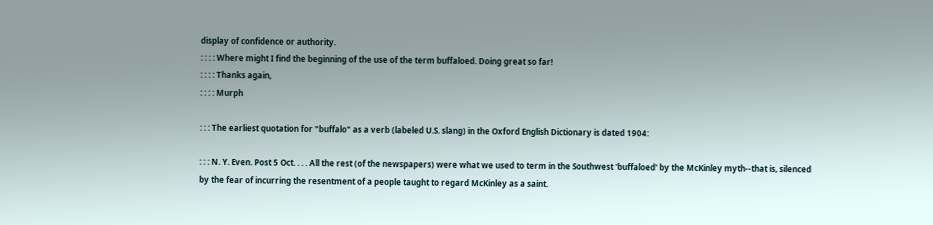display of confidence or authority.
: : : : Where might I find the beginning of the use of the term buffaloed. Doing great so far!
: : : : Thanks again,
: : : : Murph

: : : The earliest quotation for "buffalo" as a verb (labeled U.S. slang) in the Oxford English Dictionary is dated 1904:

: : : N. Y. Even. Post 5 Oct. . . . All the rest (of the newspapers) were what we used to term in the Southwest 'buffaloed' by the McKinley myth--that is, silenced by the fear of incurring the resentment of a people taught to regard McKinley as a saint.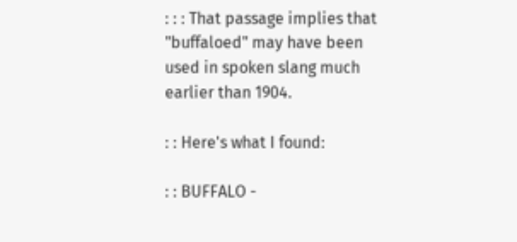: : : That passage implies that "buffaloed" may have been used in spoken slang much earlier than 1904.

: : Here's what I found:

: : BUFFALO -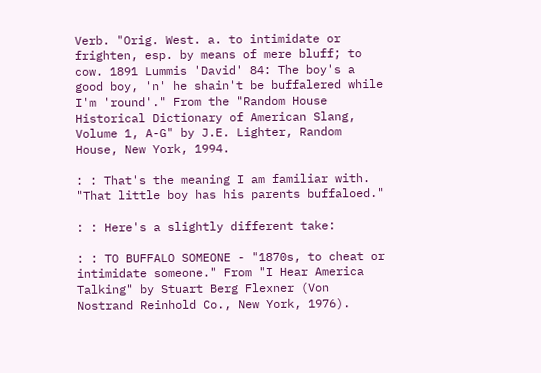Verb. "Orig. West. a. to intimidate or frighten, esp. by means of mere bluff; to cow. 1891 Lummis 'David' 84: The boy's a good boy, 'n' he shain't be buffalered while I'm 'round'." From the "Random House Historical Dictionary of American Slang, Volume 1, A-G" by J.E. Lighter, Random House, New York, 1994.

: : That's the meaning I am familiar with. "That little boy has his parents buffaloed."

: : Here's a slightly different take:

: : TO BUFFALO SOMEONE - "1870s, to cheat or intimidate someone." From "I Hear America Talking" by Stuart Berg Flexner (Von Nostrand Reinhold Co., New York, 1976).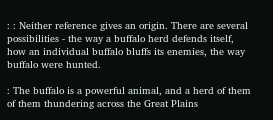: : Neither reference gives an origin. There are several possibilities - the way a buffalo herd defends itself, how an individual buffalo bluffs its enemies, the way buffalo were hunted.

: The buffalo is a powerful animal, and a herd of them of them thundering across the Great Plains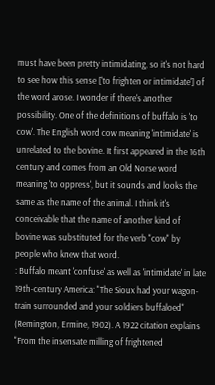must have been pretty intimidating, so it's not hard to see how this sense ['to frighten or intimidate'] of the word arose. I wonder if there's another possibility. One of the definitions of buffalo is 'to cow'. The English word cow meaning 'intimidate' is unrelated to the bovine. It first appeared in the 16th century and comes from an Old Norse word meaning 'to oppress', but it sounds and looks the same as the name of the animal. I think it's conceivable that the name of another kind of bovine was substituted for the verb "cow" by people who knew that word.
: Buffalo meant 'confuse' as well as 'intimidate' in late 19th-century America: "The Sioux had your wagon-train surrounded and your soldiers buffaloed" (Remington, Ermine, 1902). A 1922 citation explains "From the insensate milling of frightened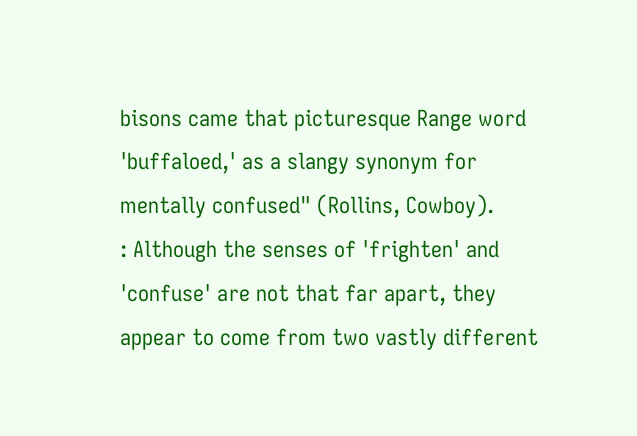bisons came that picturesque Range word 'buffaloed,' as a slangy synonym for mentally confused" (Rollins, Cowboy).
: Although the senses of 'frighten' and 'confuse' are not that far apart, they appear to come from two vastly different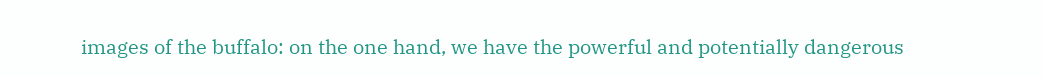images of the buffalo: on the one hand, we have the powerful and potentially dangerous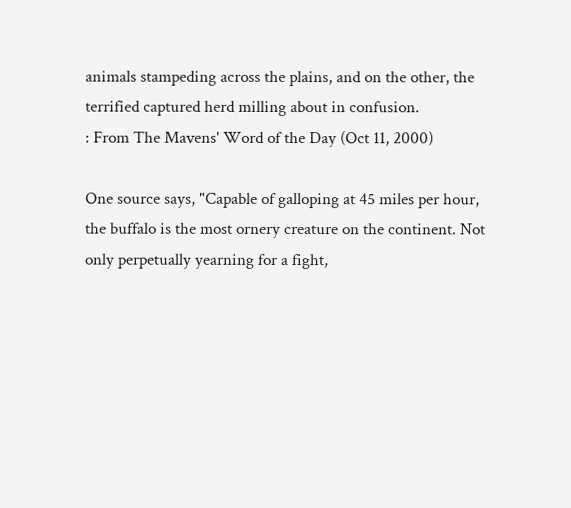animals stampeding across the plains, and on the other, the terrified captured herd milling about in confusion.
: From The Mavens' Word of the Day (Oct 11, 2000)

One source says, "Capable of galloping at 45 miles per hour, the buffalo is the most ornery creature on the continent. Not only perpetually yearning for a fight,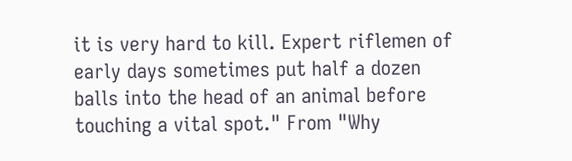it is very hard to kill. Expert riflemen of early days sometimes put half a dozen balls into the head of an animal before touching a vital spot." From "Why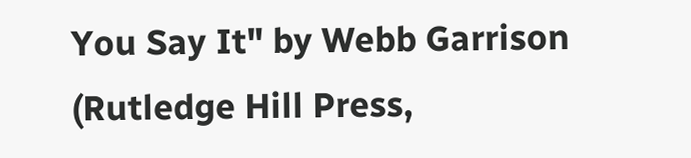You Say It" by Webb Garrison (Rutledge Hill Press,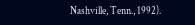Nashville, Tenn., 1992).